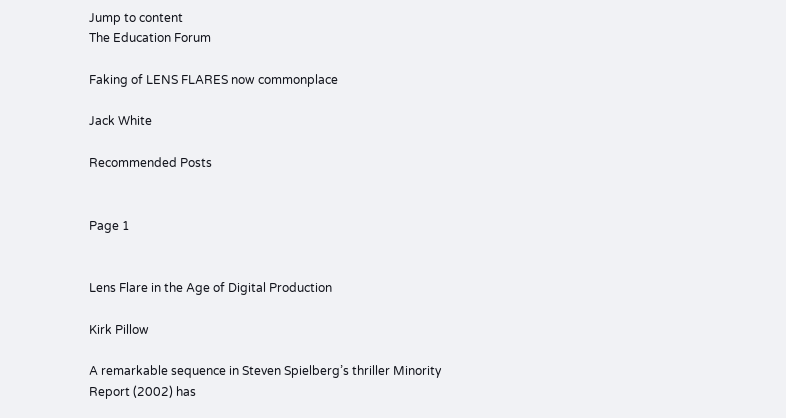Jump to content
The Education Forum

Faking of LENS FLARES now commonplace

Jack White

Recommended Posts


Page 1


Lens Flare in the Age of Digital Production

Kirk Pillow

A remarkable sequence in Steven Spielberg’s thriller Minority Report (2002) has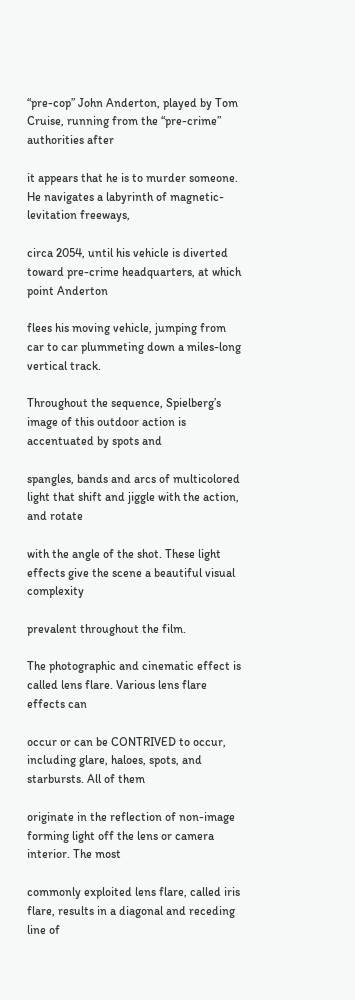“pre-cop” John Anderton, played by Tom Cruise, running from the “pre-crime” authorities after

it appears that he is to murder someone. He navigates a labyrinth of magnetic-levitation freeways,

circa 2054, until his vehicle is diverted toward pre-crime headquarters, at which point Anderton

flees his moving vehicle, jumping from car to car plummeting down a miles-long vertical track.

Throughout the sequence, Spielberg’s image of this outdoor action is accentuated by spots and

spangles, bands and arcs of multicolored light that shift and jiggle with the action, and rotate

with the angle of the shot. These light effects give the scene a beautiful visual complexity

prevalent throughout the film.

The photographic and cinematic effect is called lens flare. Various lens flare effects can

occur or can be CONTRIVED to occur, including glare, haloes, spots, and starbursts. All of them

originate in the reflection of non-image forming light off the lens or camera interior. The most

commonly exploited lens flare, called iris flare, results in a diagonal and receding line of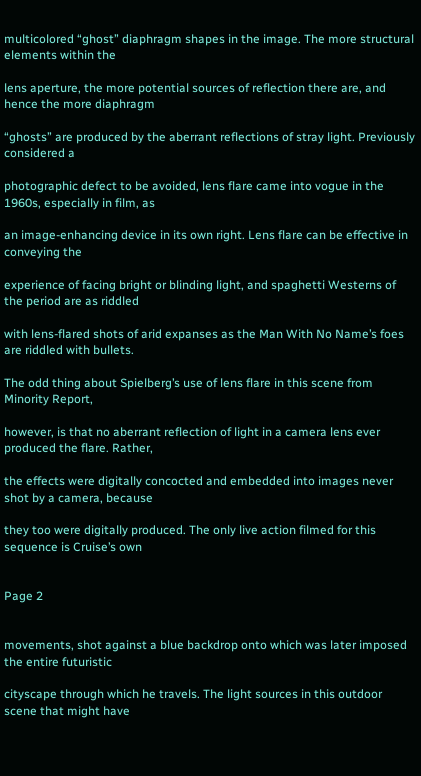multicolored “ghost” diaphragm shapes in the image. The more structural elements within the

lens aperture, the more potential sources of reflection there are, and hence the more diaphragm

“ghosts” are produced by the aberrant reflections of stray light. Previously considered a

photographic defect to be avoided, lens flare came into vogue in the 1960s, especially in film, as

an image-enhancing device in its own right. Lens flare can be effective in conveying the

experience of facing bright or blinding light, and spaghetti Westerns of the period are as riddled

with lens-flared shots of arid expanses as the Man With No Name’s foes are riddled with bullets.

The odd thing about Spielberg’s use of lens flare in this scene from Minority Report,

however, is that no aberrant reflection of light in a camera lens ever produced the flare. Rather,

the effects were digitally concocted and embedded into images never shot by a camera, because

they too were digitally produced. The only live action filmed for this sequence is Cruise’s own


Page 2


movements, shot against a blue backdrop onto which was later imposed the entire futuristic

cityscape through which he travels. The light sources in this outdoor scene that might have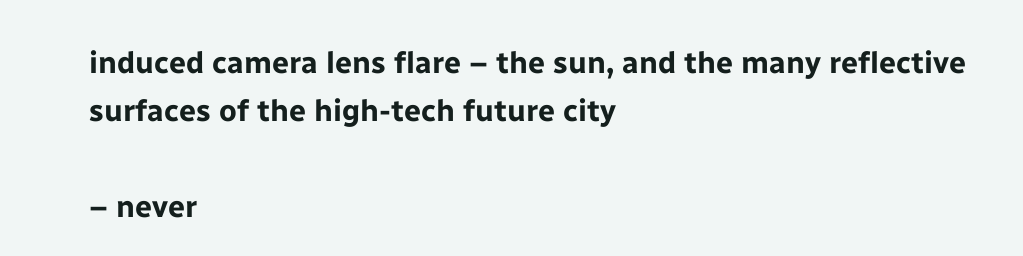induced camera lens flare – the sun, and the many reflective surfaces of the high-tech future city

– never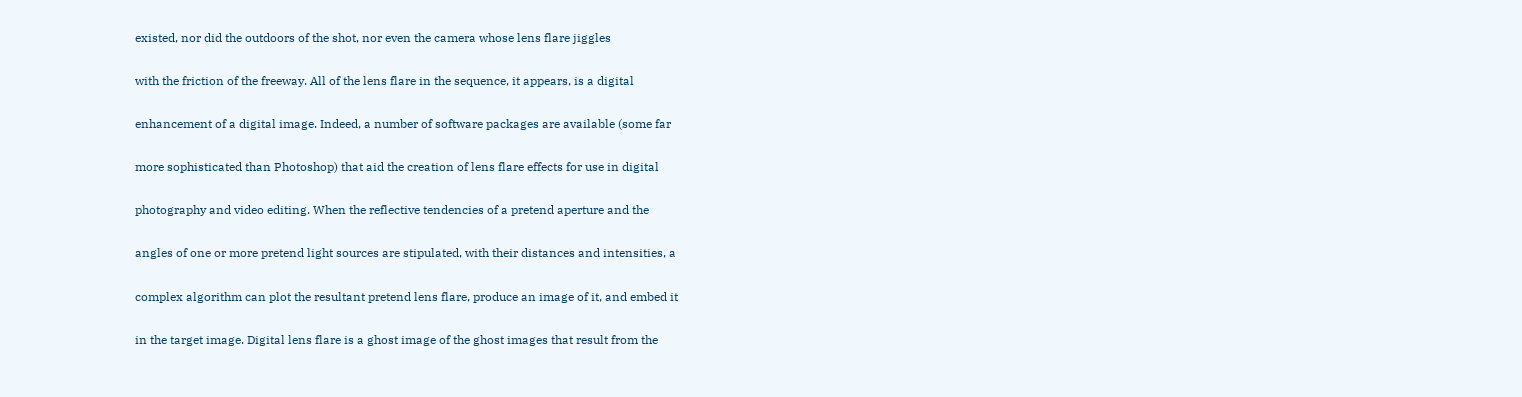existed, nor did the outdoors of the shot, nor even the camera whose lens flare jiggles

with the friction of the freeway. All of the lens flare in the sequence, it appears, is a digital

enhancement of a digital image. Indeed, a number of software packages are available (some far

more sophisticated than Photoshop) that aid the creation of lens flare effects for use in digital

photography and video editing. When the reflective tendencies of a pretend aperture and the

angles of one or more pretend light sources are stipulated, with their distances and intensities, a

complex algorithm can plot the resultant pretend lens flare, produce an image of it, and embed it

in the target image. Digital lens flare is a ghost image of the ghost images that result from the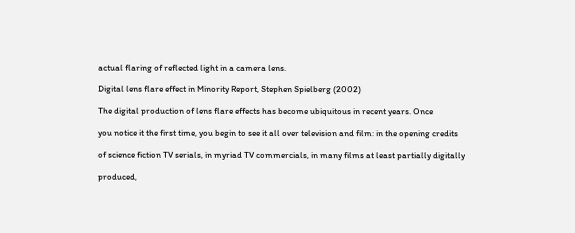actual flaring of reflected light in a camera lens.

Digital lens flare effect in Minority Report, Stephen Spielberg (2002)

The digital production of lens flare effects has become ubiquitous in recent years. Once

you notice it the first time, you begin to see it all over television and film: in the opening credits

of science fiction TV serials, in myriad TV commercials, in many films at least partially digitally

produced,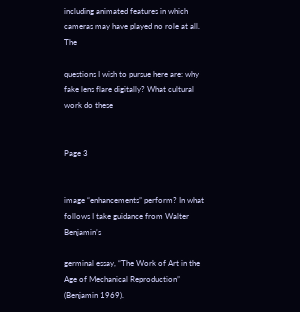including animated features in which cameras may have played no role at all. The

questions I wish to pursue here are: why fake lens flare digitally? What cultural work do these


Page 3


image “enhancements” perform? In what follows I take guidance from Walter Benjamin’s

germinal essay, “The Work of Art in the Age of Mechanical Reproduction” (Benjamin 1969).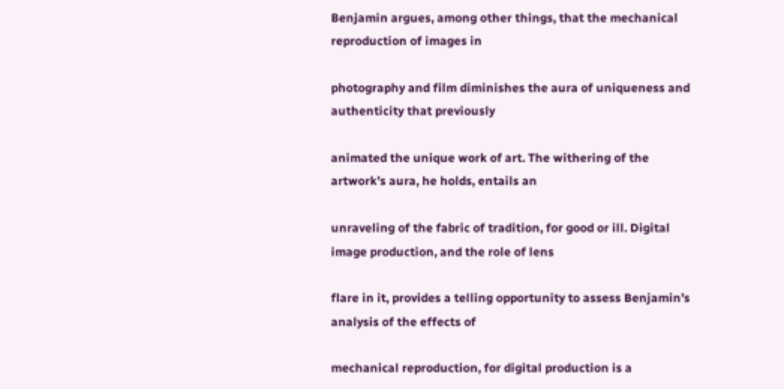Benjamin argues, among other things, that the mechanical reproduction of images in

photography and film diminishes the aura of uniqueness and authenticity that previously

animated the unique work of art. The withering of the artwork’s aura, he holds, entails an

unraveling of the fabric of tradition, for good or ill. Digital image production, and the role of lens

flare in it, provides a telling opportunity to assess Benjamin’s analysis of the effects of

mechanical reproduction, for digital production is a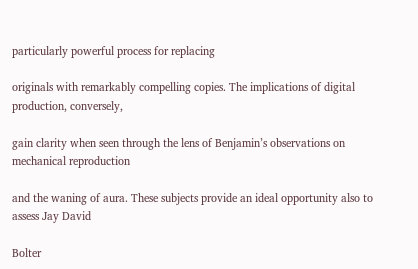particularly powerful process for replacing

originals with remarkably compelling copies. The implications of digital production, conversely,

gain clarity when seen through the lens of Benjamin’s observations on mechanical reproduction

and the waning of aura. These subjects provide an ideal opportunity also to assess Jay David

Bolter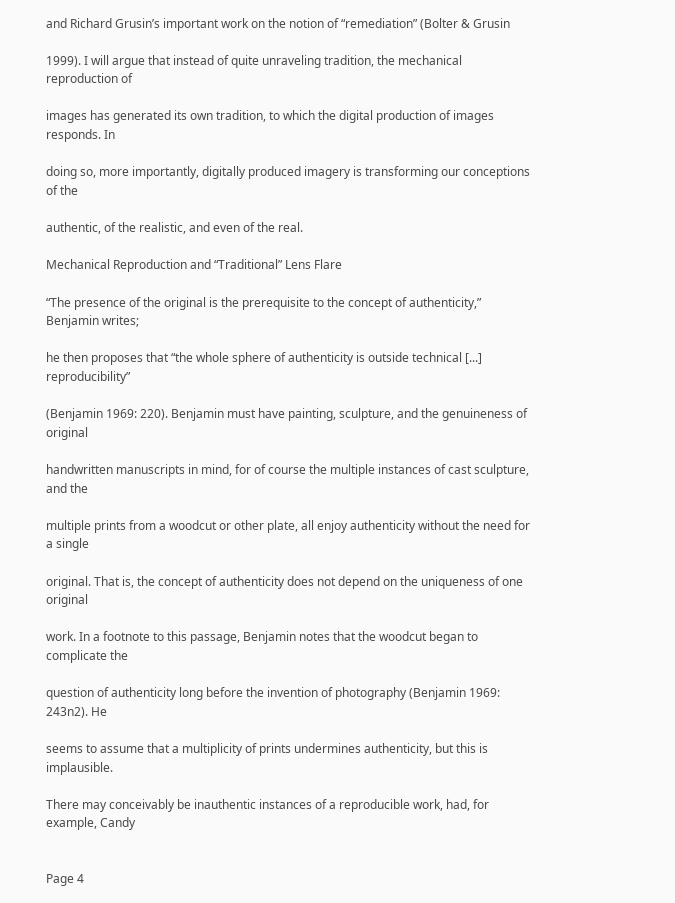and Richard Grusin’s important work on the notion of “remediation” (Bolter & Grusin

1999). I will argue that instead of quite unraveling tradition, the mechanical reproduction of

images has generated its own tradition, to which the digital production of images responds. In

doing so, more importantly, digitally produced imagery is transforming our conceptions of the

authentic, of the realistic, and even of the real.

Mechanical Reproduction and “Traditional” Lens Flare

“The presence of the original is the prerequisite to the concept of authenticity,” Benjamin writes;

he then proposes that “the whole sphere of authenticity is outside technical [...] reproducibility”

(Benjamin 1969: 220). Benjamin must have painting, sculpture, and the genuineness of original

handwritten manuscripts in mind, for of course the multiple instances of cast sculpture, and the

multiple prints from a woodcut or other plate, all enjoy authenticity without the need for a single

original. That is, the concept of authenticity does not depend on the uniqueness of one original

work. In a footnote to this passage, Benjamin notes that the woodcut began to complicate the

question of authenticity long before the invention of photography (Benjamin 1969: 243n2). He

seems to assume that a multiplicity of prints undermines authenticity, but this is implausible.

There may conceivably be inauthentic instances of a reproducible work, had, for example, Candy


Page 4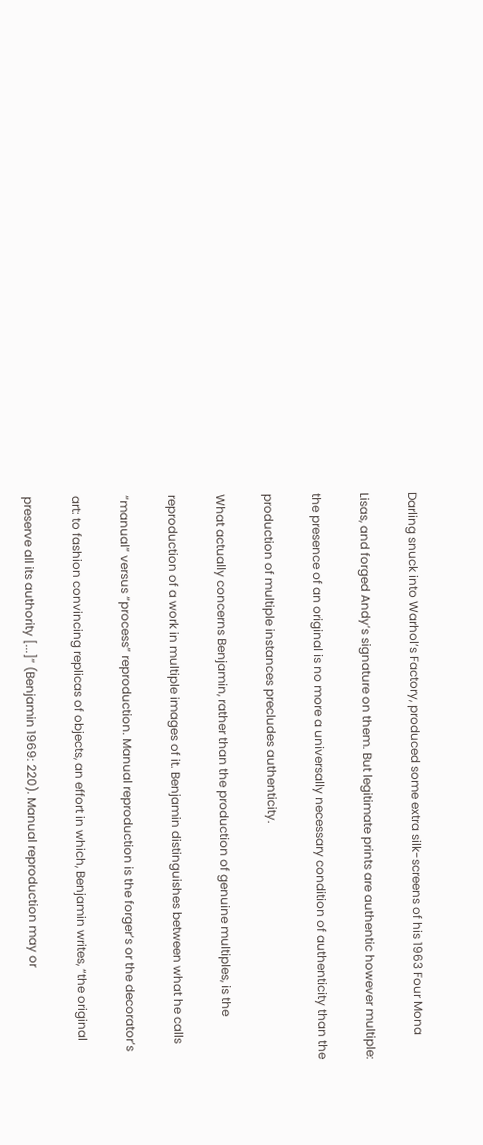Darling snuck into Warhol’s Factory, produced some extra silk-screens of his 1963 Four Mona

Lisas, and forged Andy’s signature on them. But legitimate prints are authentic however multiple:

the presence of an original is no more a universally necessary condition of authenticity than the

production of multiple instances precludes authenticity.

What actually concerns Benjamin, rather than the production of genuine multiples, is the

reproduction of a work in multiple images of it. Benjamin distinguishes between what he calls

“manual” versus “process” reproduction. Manual reproduction is the forger’s or the decorator’s

art: to fashion convincing replicas of objects, an effort in which, Benjamin writes, “the original

preserve all its authority [...]” (Benjamin 1969: 220). Manual reproduction may or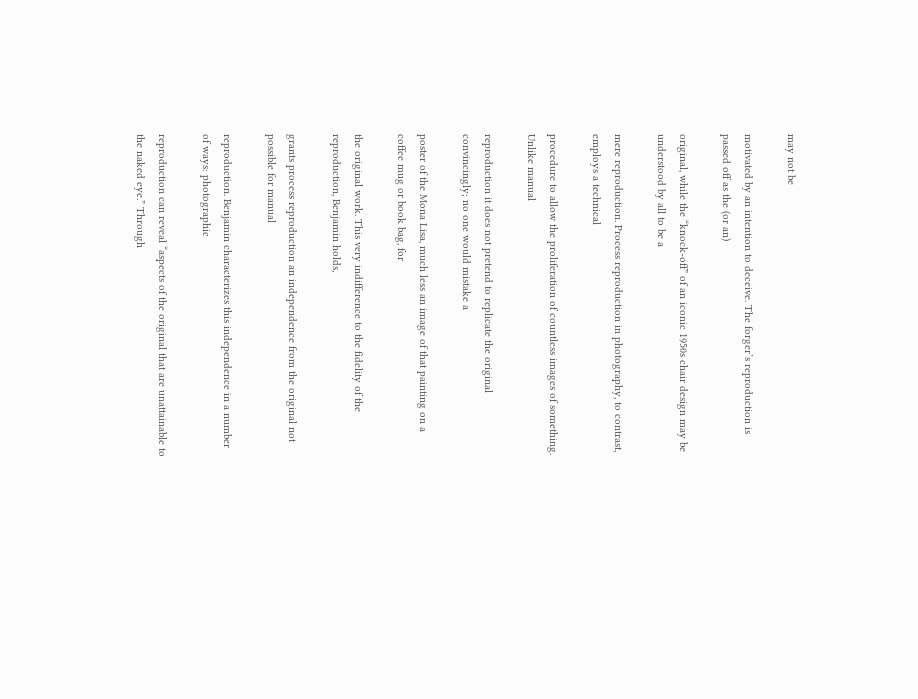may not be

motivated by an intention to deceive. The forger’s reproduction is passed off as the (or an)

original, while the “knock-off” of an iconic 1950s chair design may be understood by all to be a

mere reproduction. Process reproduction in photography, to contrast, employs a technical

procedure to allow the proliferation of countless images of something. Unlike manual

reproduction it does not pretend to replicate the original convincingly; no one would mistake a

poster of the Mona Lisa, much less an image of that painting on a coffee mug or book bag, for

the original work. This very indifference to the fidelity of the reproduction, Benjamin holds,

grants process reproduction an independence from the original not possible for manual

reproduction. Benjamin characterizes this independence in a number of ways: photographic

reproduction can reveal “aspects of the original that are unattainable to the naked eye.” Through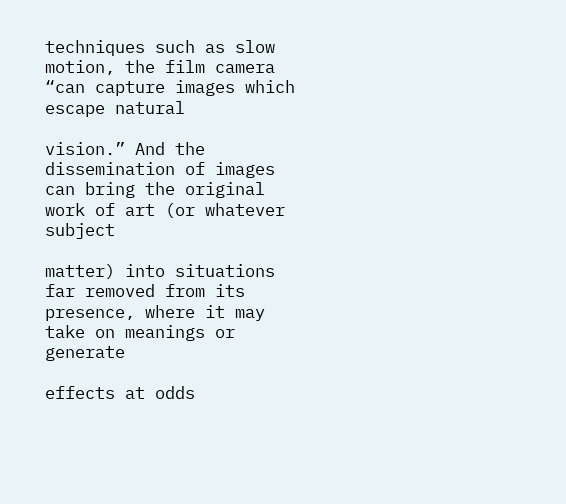techniques such as slow motion, the film camera “can capture images which escape natural

vision.” And the dissemination of images can bring the original work of art (or whatever subject

matter) into situations far removed from its presence, where it may take on meanings or generate

effects at odds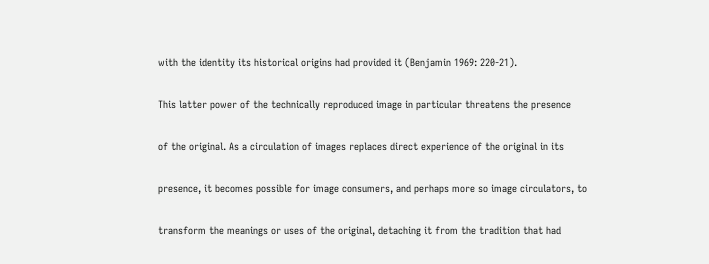with the identity its historical origins had provided it (Benjamin 1969: 220-21).

This latter power of the technically reproduced image in particular threatens the presence

of the original. As a circulation of images replaces direct experience of the original in its

presence, it becomes possible for image consumers, and perhaps more so image circulators, to

transform the meanings or uses of the original, detaching it from the tradition that had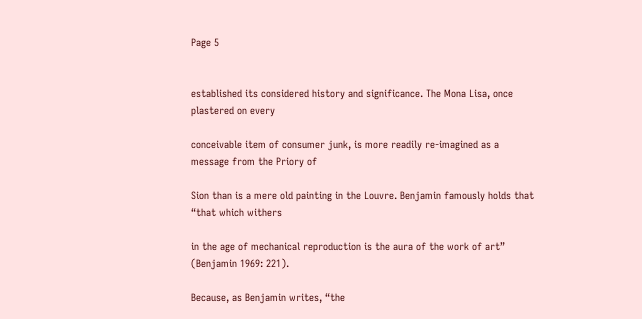Page 5


established its considered history and significance. The Mona Lisa, once plastered on every

conceivable item of consumer junk, is more readily re-imagined as a message from the Priory of

Sion than is a mere old painting in the Louvre. Benjamin famously holds that “that which withers

in the age of mechanical reproduction is the aura of the work of art” (Benjamin 1969: 221).

Because, as Benjamin writes, “the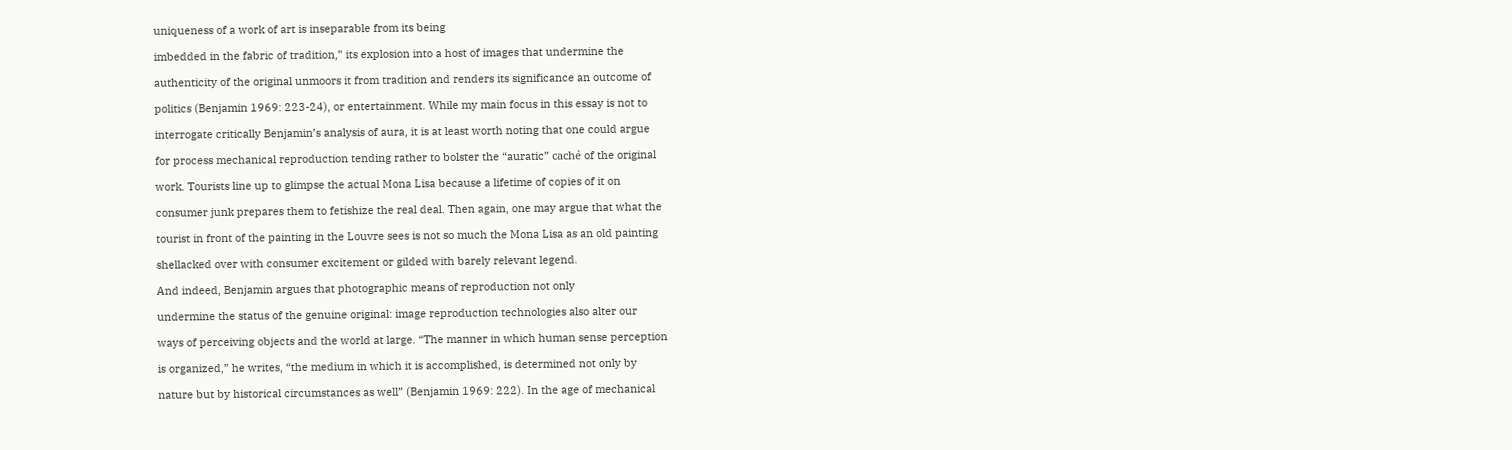uniqueness of a work of art is inseparable from its being

imbedded in the fabric of tradition,” its explosion into a host of images that undermine the

authenticity of the original unmoors it from tradition and renders its significance an outcome of

politics (Benjamin 1969: 223-24), or entertainment. While my main focus in this essay is not to

interrogate critically Benjamin’s analysis of aura, it is at least worth noting that one could argue

for process mechanical reproduction tending rather to bolster the “auratic” caché of the original

work. Tourists line up to glimpse the actual Mona Lisa because a lifetime of copies of it on

consumer junk prepares them to fetishize the real deal. Then again, one may argue that what the

tourist in front of the painting in the Louvre sees is not so much the Mona Lisa as an old painting

shellacked over with consumer excitement or gilded with barely relevant legend.

And indeed, Benjamin argues that photographic means of reproduction not only

undermine the status of the genuine original: image reproduction technologies also alter our

ways of perceiving objects and the world at large. “The manner in which human sense perception

is organized,” he writes, “the medium in which it is accomplished, is determined not only by

nature but by historical circumstances as well” (Benjamin 1969: 222). In the age of mechanical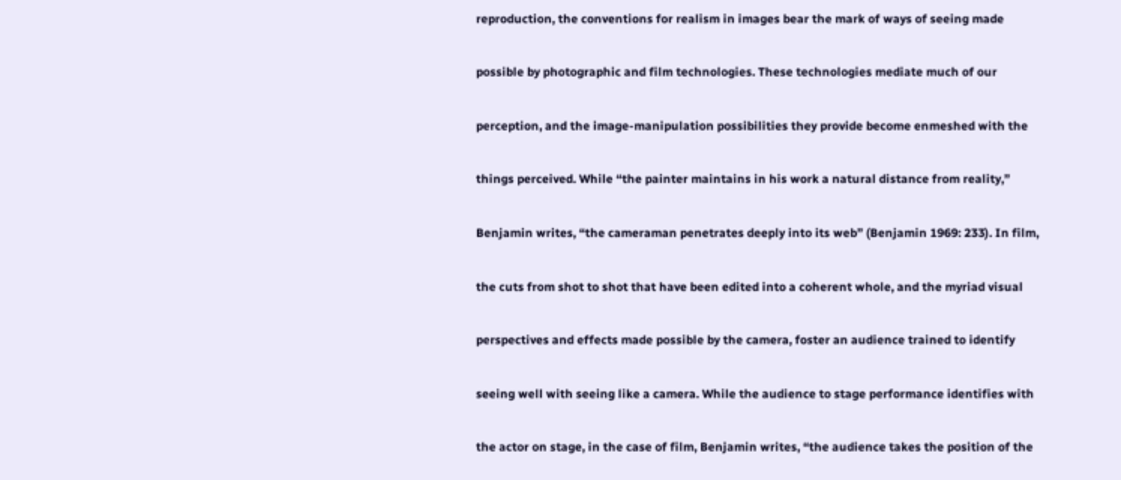reproduction, the conventions for realism in images bear the mark of ways of seeing made

possible by photographic and film technologies. These technologies mediate much of our

perception, and the image-manipulation possibilities they provide become enmeshed with the

things perceived. While “the painter maintains in his work a natural distance from reality,”

Benjamin writes, “the cameraman penetrates deeply into its web” (Benjamin 1969: 233). In film,

the cuts from shot to shot that have been edited into a coherent whole, and the myriad visual

perspectives and effects made possible by the camera, foster an audience trained to identify

seeing well with seeing like a camera. While the audience to stage performance identifies with

the actor on stage, in the case of film, Benjamin writes, “the audience takes the position of the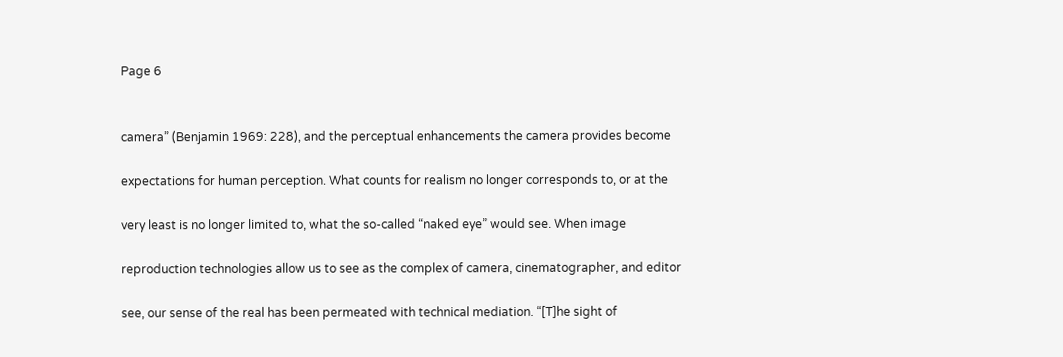Page 6


camera” (Benjamin 1969: 228), and the perceptual enhancements the camera provides become

expectations for human perception. What counts for realism no longer corresponds to, or at the

very least is no longer limited to, what the so-called “naked eye” would see. When image

reproduction technologies allow us to see as the complex of camera, cinematographer, and editor

see, our sense of the real has been permeated with technical mediation. “[T]he sight of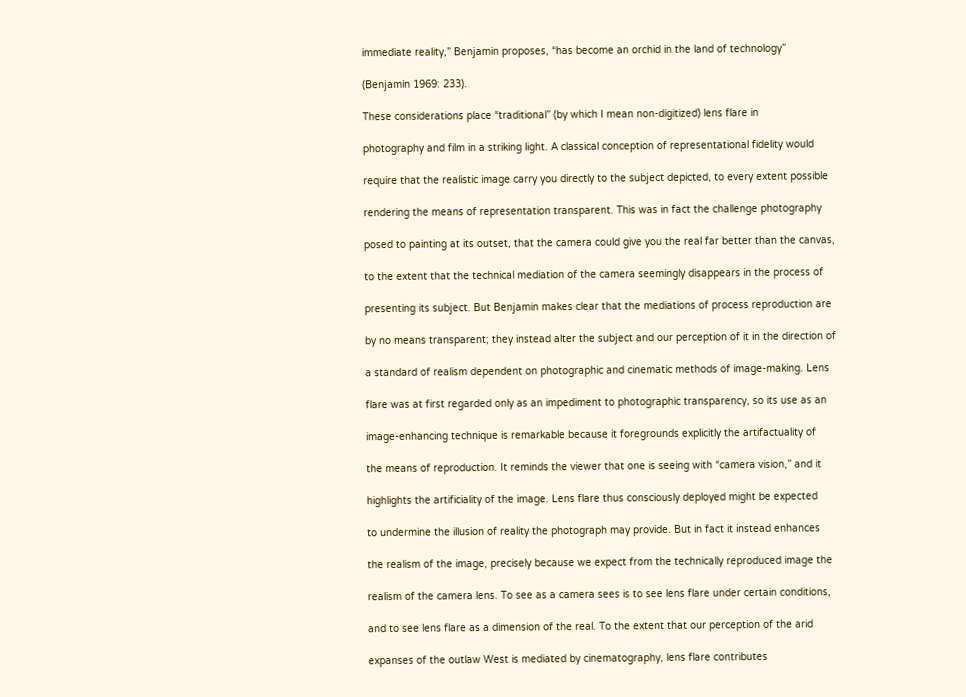immediate reality,” Benjamin proposes, “has become an orchid in the land of technology”

(Benjamin 1969: 233).

These considerations place “traditional” (by which I mean non-digitized) lens flare in

photography and film in a striking light. A classical conception of representational fidelity would

require that the realistic image carry you directly to the subject depicted, to every extent possible

rendering the means of representation transparent. This was in fact the challenge photography

posed to painting at its outset, that the camera could give you the real far better than the canvas,

to the extent that the technical mediation of the camera seemingly disappears in the process of

presenting its subject. But Benjamin makes clear that the mediations of process reproduction are

by no means transparent; they instead alter the subject and our perception of it in the direction of

a standard of realism dependent on photographic and cinematic methods of image-making. Lens

flare was at first regarded only as an impediment to photographic transparency, so its use as an

image-enhancing technique is remarkable because it foregrounds explicitly the artifactuality of

the means of reproduction. It reminds the viewer that one is seeing with “camera vision,” and it

highlights the artificiality of the image. Lens flare thus consciously deployed might be expected

to undermine the illusion of reality the photograph may provide. But in fact it instead enhances

the realism of the image, precisely because we expect from the technically reproduced image the

realism of the camera lens. To see as a camera sees is to see lens flare under certain conditions,

and to see lens flare as a dimension of the real. To the extent that our perception of the arid

expanses of the outlaw West is mediated by cinematography, lens flare contributes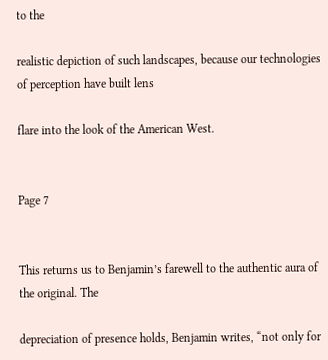to the

realistic depiction of such landscapes, because our technologies of perception have built lens

flare into the look of the American West.


Page 7


This returns us to Benjamin’s farewell to the authentic aura of the original. The

depreciation of presence holds, Benjamin writes, “not only for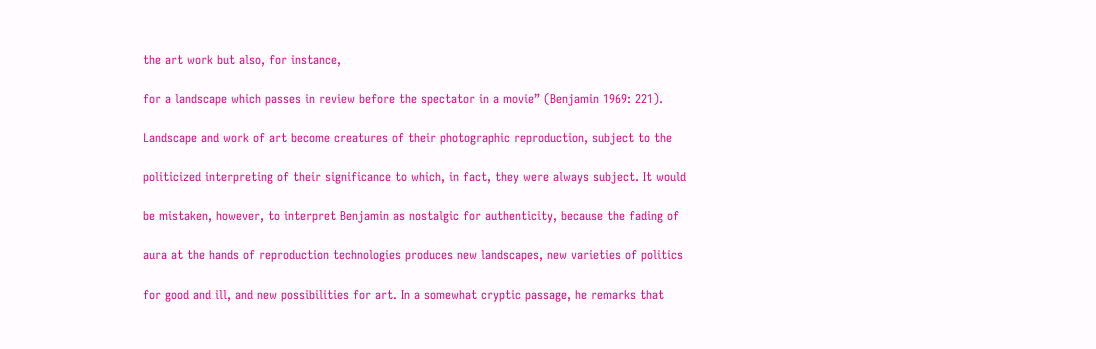the art work but also, for instance,

for a landscape which passes in review before the spectator in a movie” (Benjamin 1969: 221).

Landscape and work of art become creatures of their photographic reproduction, subject to the

politicized interpreting of their significance to which, in fact, they were always subject. It would

be mistaken, however, to interpret Benjamin as nostalgic for authenticity, because the fading of

aura at the hands of reproduction technologies produces new landscapes, new varieties of politics

for good and ill, and new possibilities for art. In a somewhat cryptic passage, he remarks that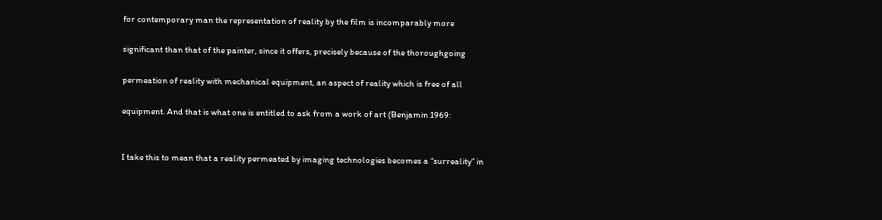for contemporary man the representation of reality by the film is incomparably more

significant than that of the painter, since it offers, precisely because of the thoroughgoing

permeation of reality with mechanical equipment, an aspect of reality which is free of all

equipment. And that is what one is entitled to ask from a work of art (Benjamin 1969:


I take this to mean that a reality permeated by imaging technologies becomes a “surreality” in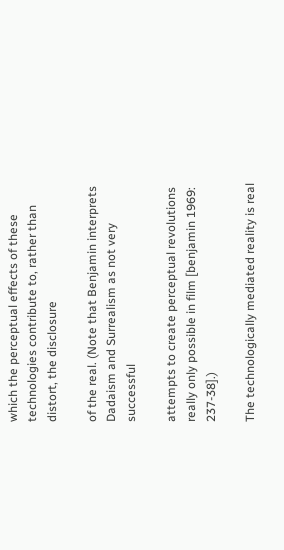which the perceptual effects of these technologies contribute to, rather than distort, the disclosure

of the real. (Note that Benjamin interprets Dadaism and Surrealism as not very successful

attempts to create perceptual revolutions really only possible in film [benjamin 1969: 237-38].)

The technologically mediated reality is real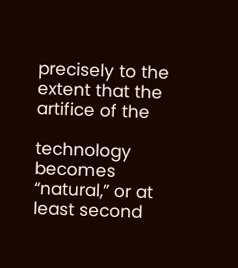precisely to the extent that the artifice of the

technology becomes “natural,” or at least second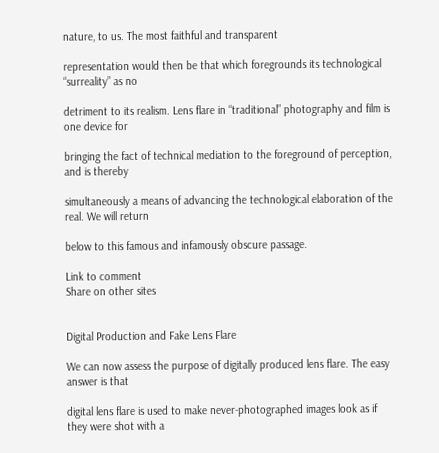nature, to us. The most faithful and transparent

representation would then be that which foregrounds its technological “surreality” as no

detriment to its realism. Lens flare in “traditional” photography and film is one device for

bringing the fact of technical mediation to the foreground of perception, and is thereby

simultaneously a means of advancing the technological elaboration of the real. We will return

below to this famous and infamously obscure passage.

Link to comment
Share on other sites


Digital Production and Fake Lens Flare

We can now assess the purpose of digitally produced lens flare. The easy answer is that

digital lens flare is used to make never-photographed images look as if they were shot with a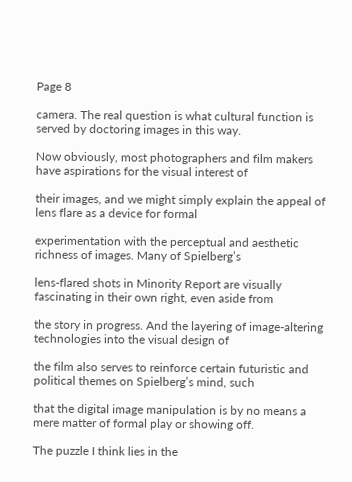Page 8

camera. The real question is what cultural function is served by doctoring images in this way.

Now obviously, most photographers and film makers have aspirations for the visual interest of

their images, and we might simply explain the appeal of lens flare as a device for formal

experimentation with the perceptual and aesthetic richness of images. Many of Spielberg’s

lens-flared shots in Minority Report are visually fascinating in their own right, even aside from

the story in progress. And the layering of image-altering technologies into the visual design of

the film also serves to reinforce certain futuristic and political themes on Spielberg’s mind, such

that the digital image manipulation is by no means a mere matter of formal play or showing off.

The puzzle I think lies in the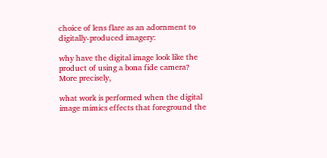choice of lens flare as an adornment to digitally-produced imagery:

why have the digital image look like the product of using a bona fide camera? More precisely,

what work is performed when the digital image mimics effects that foreground the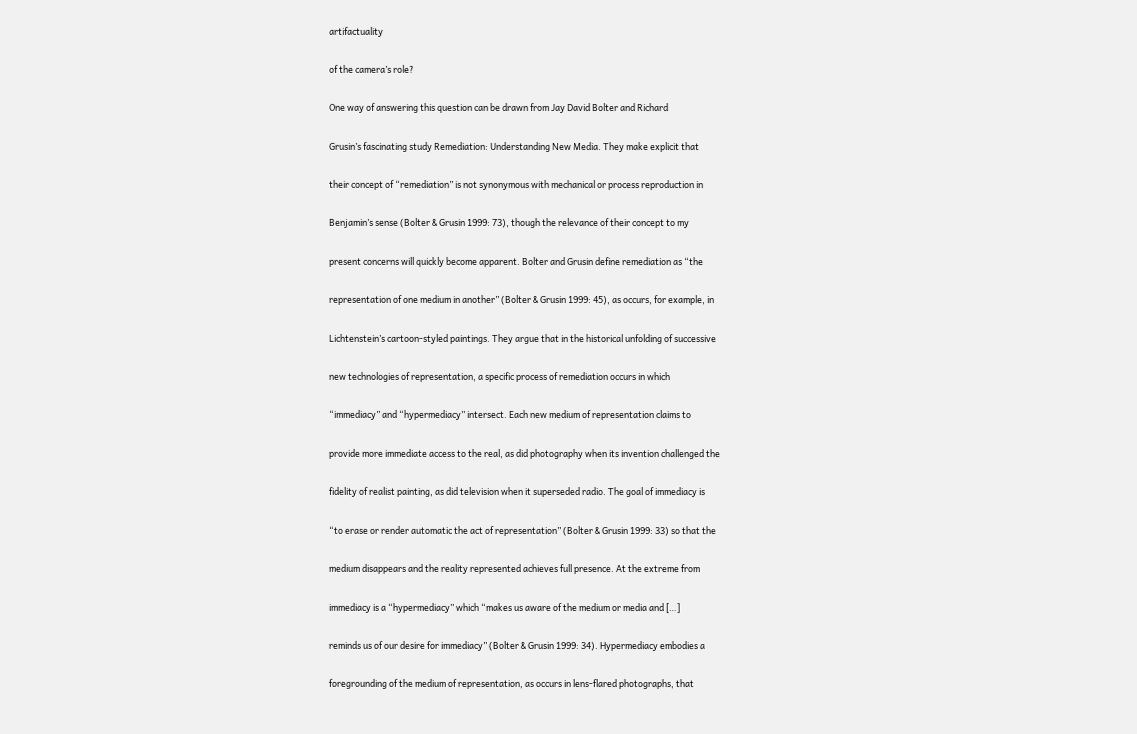artifactuality

of the camera’s role?

One way of answering this question can be drawn from Jay David Bolter and Richard

Grusin’s fascinating study Remediation: Understanding New Media. They make explicit that

their concept of “remediation” is not synonymous with mechanical or process reproduction in

Benjamin’s sense (Bolter & Grusin 1999: 73), though the relevance of their concept to my

present concerns will quickly become apparent. Bolter and Grusin define remediation as “the

representation of one medium in another” (Bolter & Grusin 1999: 45), as occurs, for example, in

Lichtenstein’s cartoon-styled paintings. They argue that in the historical unfolding of successive

new technologies of representation, a specific process of remediation occurs in which

“immediacy” and “hypermediacy” intersect. Each new medium of representation claims to

provide more immediate access to the real, as did photography when its invention challenged the

fidelity of realist painting, as did television when it superseded radio. The goal of immediacy is

“to erase or render automatic the act of representation” (Bolter & Grusin 1999: 33) so that the

medium disappears and the reality represented achieves full presence. At the extreme from

immediacy is a “hypermediacy” which “makes us aware of the medium or media and […]

reminds us of our desire for immediacy” (Bolter & Grusin 1999: 34). Hypermediacy embodies a

foregrounding of the medium of representation, as occurs in lens-flared photographs, that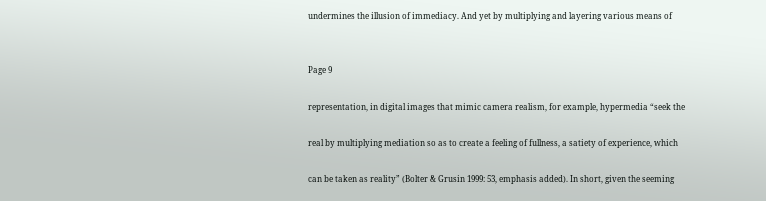undermines the illusion of immediacy. And yet by multiplying and layering various means of


Page 9

representation, in digital images that mimic camera realism, for example, hypermedia “seek the

real by multiplying mediation so as to create a feeling of fullness, a satiety of experience, which

can be taken as reality” (Bolter & Grusin 1999: 53, emphasis added). In short, given the seeming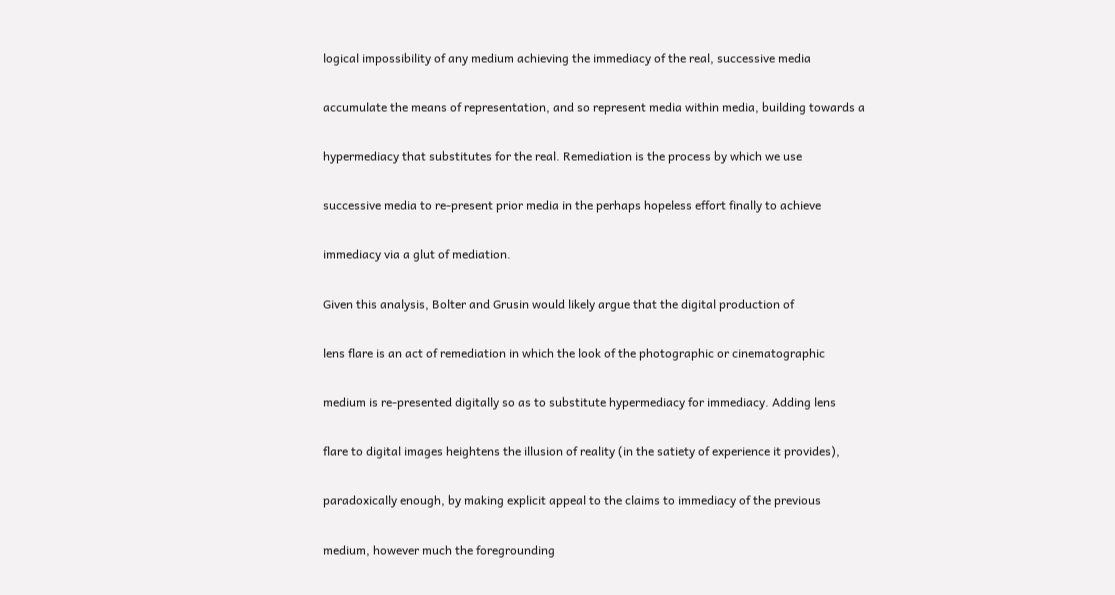logical impossibility of any medium achieving the immediacy of the real, successive media

accumulate the means of representation, and so represent media within media, building towards a

hypermediacy that substitutes for the real. Remediation is the process by which we use

successive media to re-present prior media in the perhaps hopeless effort finally to achieve

immediacy via a glut of mediation.

Given this analysis, Bolter and Grusin would likely argue that the digital production of

lens flare is an act of remediation in which the look of the photographic or cinematographic

medium is re-presented digitally so as to substitute hypermediacy for immediacy. Adding lens

flare to digital images heightens the illusion of reality (in the satiety of experience it provides),

paradoxically enough, by making explicit appeal to the claims to immediacy of the previous

medium, however much the foregrounding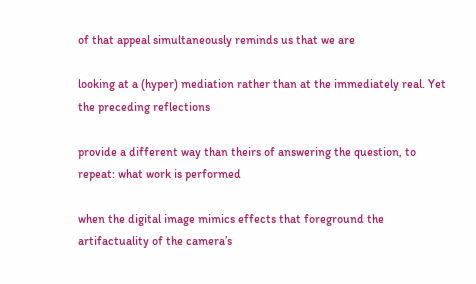of that appeal simultaneously reminds us that we are

looking at a (hyper) mediation rather than at the immediately real. Yet the preceding reflections

provide a different way than theirs of answering the question, to repeat: what work is performed

when the digital image mimics effects that foreground the artifactuality of the camera’s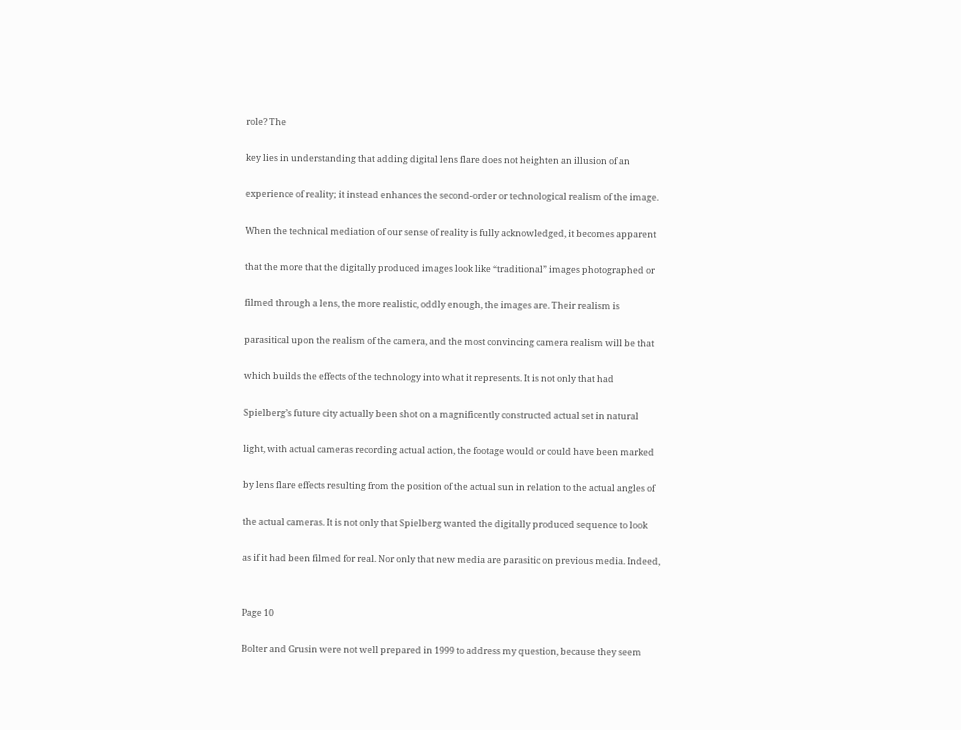role? The

key lies in understanding that adding digital lens flare does not heighten an illusion of an

experience of reality; it instead enhances the second-order or technological realism of the image.

When the technical mediation of our sense of reality is fully acknowledged, it becomes apparent

that the more that the digitally produced images look like “traditional” images photographed or

filmed through a lens, the more realistic, oddly enough, the images are. Their realism is

parasitical upon the realism of the camera, and the most convincing camera realism will be that

which builds the effects of the technology into what it represents. It is not only that had

Spielberg’s future city actually been shot on a magnificently constructed actual set in natural

light, with actual cameras recording actual action, the footage would or could have been marked

by lens flare effects resulting from the position of the actual sun in relation to the actual angles of

the actual cameras. It is not only that Spielberg wanted the digitally produced sequence to look

as if it had been filmed for real. Nor only that new media are parasitic on previous media. Indeed,


Page 10

Bolter and Grusin were not well prepared in 1999 to address my question, because they seem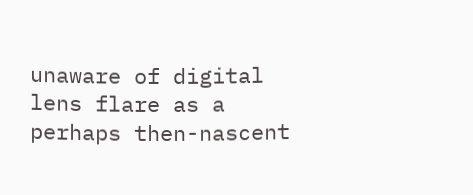unaware of digital lens flare as a perhaps then-nascent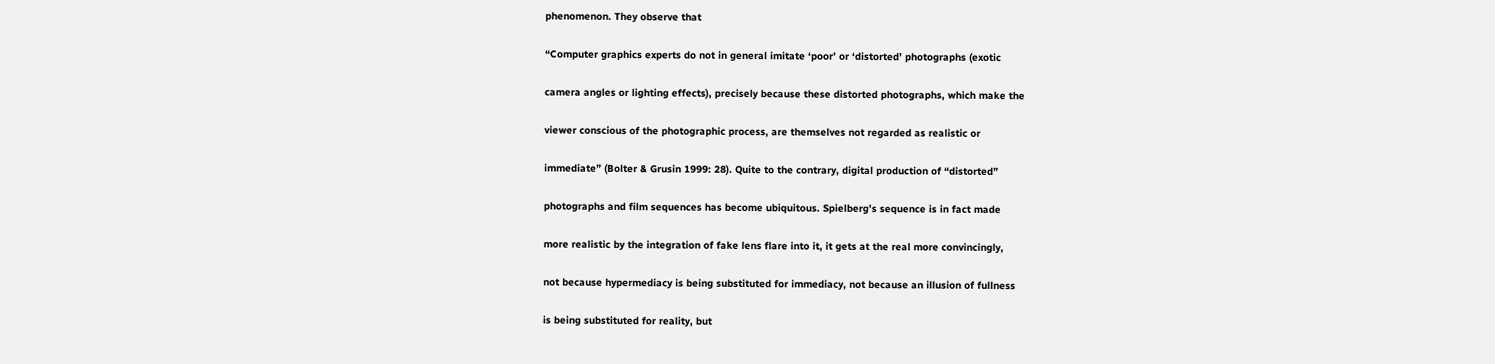phenomenon. They observe that

“Computer graphics experts do not in general imitate ‘poor’ or ‘distorted’ photographs (exotic

camera angles or lighting effects), precisely because these distorted photographs, which make the

viewer conscious of the photographic process, are themselves not regarded as realistic or

immediate” (Bolter & Grusin 1999: 28). Quite to the contrary, digital production of “distorted”

photographs and film sequences has become ubiquitous. Spielberg’s sequence is in fact made

more realistic by the integration of fake lens flare into it, it gets at the real more convincingly,

not because hypermediacy is being substituted for immediacy, not because an illusion of fullness

is being substituted for reality, but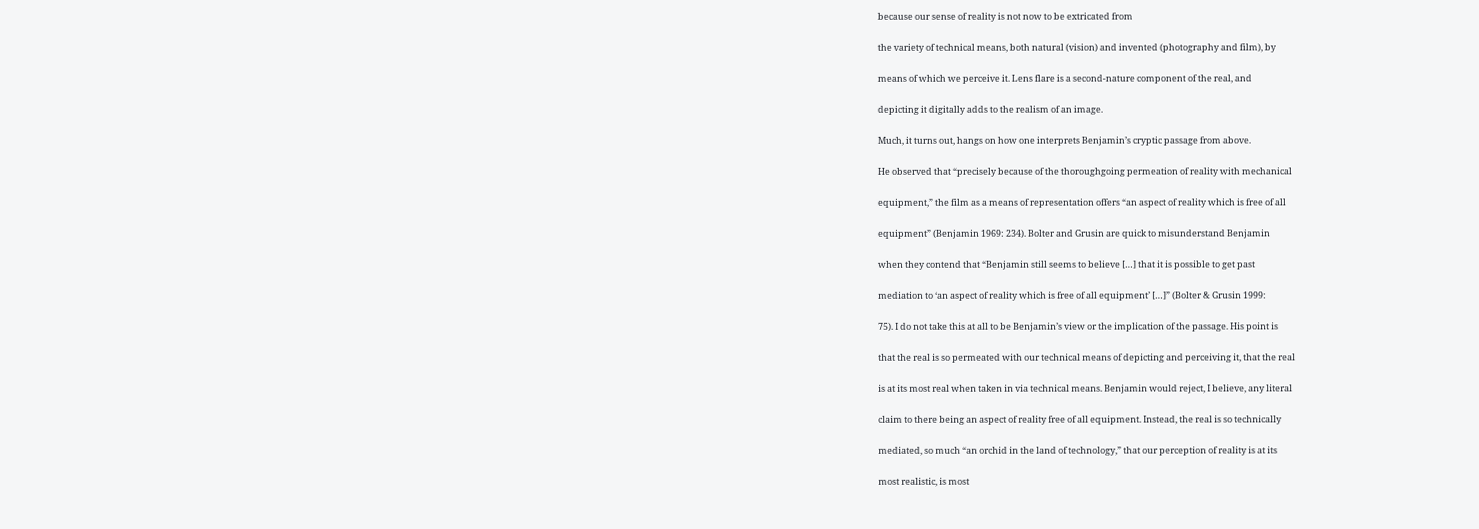because our sense of reality is not now to be extricated from

the variety of technical means, both natural (vision) and invented (photography and film), by

means of which we perceive it. Lens flare is a second-nature component of the real, and

depicting it digitally adds to the realism of an image.

Much, it turns out, hangs on how one interprets Benjamin’s cryptic passage from above.

He observed that “precisely because of the thoroughgoing permeation of reality with mechanical

equipment,” the film as a means of representation offers “an aspect of reality which is free of all

equipment” (Benjamin 1969: 234). Bolter and Grusin are quick to misunderstand Benjamin

when they contend that “Benjamin still seems to believe […] that it is possible to get past

mediation to ‘an aspect of reality which is free of all equipment’ […]” (Bolter & Grusin 1999:

75). I do not take this at all to be Benjamin’s view or the implication of the passage. His point is

that the real is so permeated with our technical means of depicting and perceiving it, that the real

is at its most real when taken in via technical means. Benjamin would reject, I believe, any literal

claim to there being an aspect of reality free of all equipment. Instead, the real is so technically

mediated, so much “an orchid in the land of technology,” that our perception of reality is at its

most realistic, is most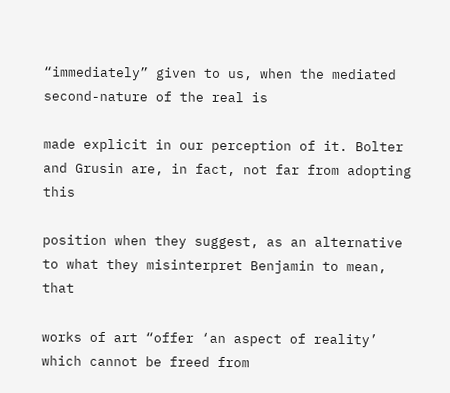“immediately” given to us, when the mediated second-nature of the real is

made explicit in our perception of it. Bolter and Grusin are, in fact, not far from adopting this

position when they suggest, as an alternative to what they misinterpret Benjamin to mean, that

works of art “offer ‘an aspect of reality’ which cannot be freed from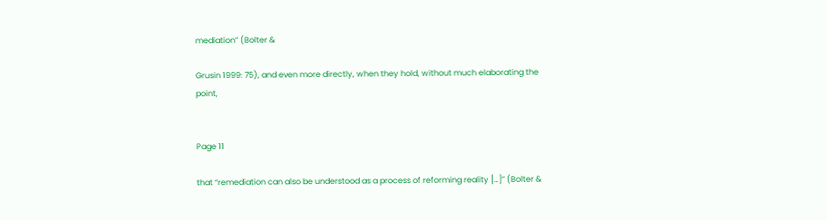mediation” (Bolter &

Grusin 1999: 75), and even more directly, when they hold, without much elaborating the point,


Page 11

that “remediation can also be understood as a process of reforming reality […]” (Bolter &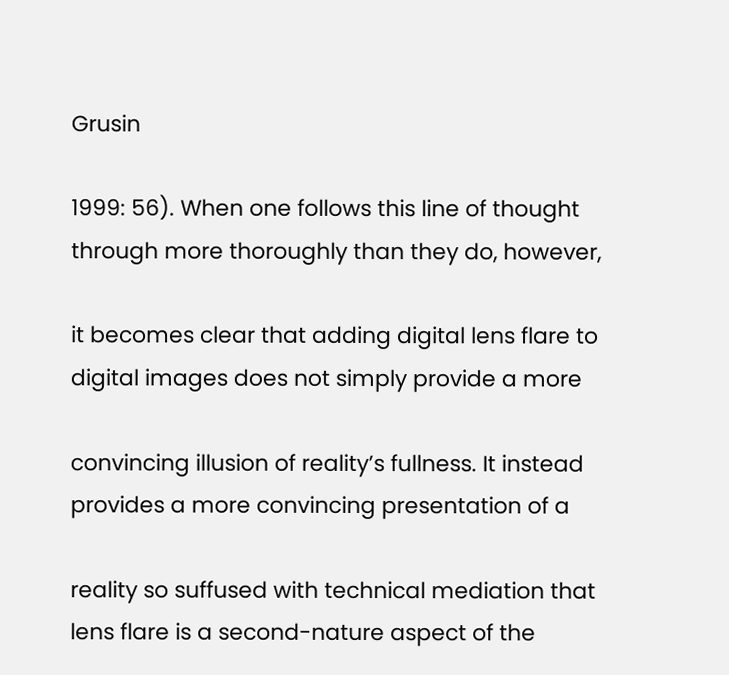Grusin

1999: 56). When one follows this line of thought through more thoroughly than they do, however,

it becomes clear that adding digital lens flare to digital images does not simply provide a more

convincing illusion of reality’s fullness. It instead provides a more convincing presentation of a

reality so suffused with technical mediation that lens flare is a second-nature aspect of the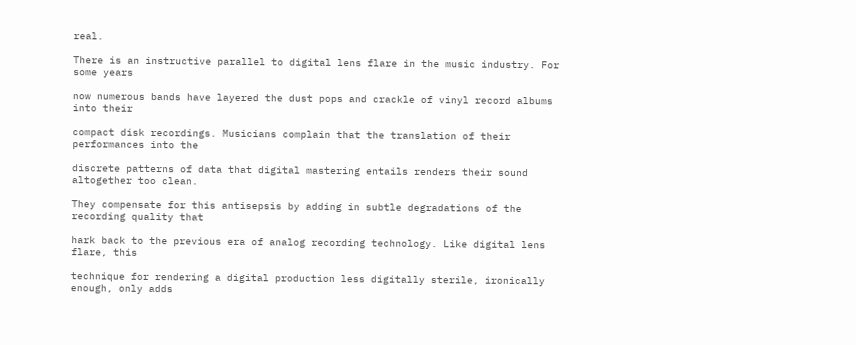real.

There is an instructive parallel to digital lens flare in the music industry. For some years

now numerous bands have layered the dust pops and crackle of vinyl record albums into their

compact disk recordings. Musicians complain that the translation of their performances into the

discrete patterns of data that digital mastering entails renders their sound altogether too clean.

They compensate for this antisepsis by adding in subtle degradations of the recording quality that

hark back to the previous era of analog recording technology. Like digital lens flare, this

technique for rendering a digital production less digitally sterile, ironically enough, only adds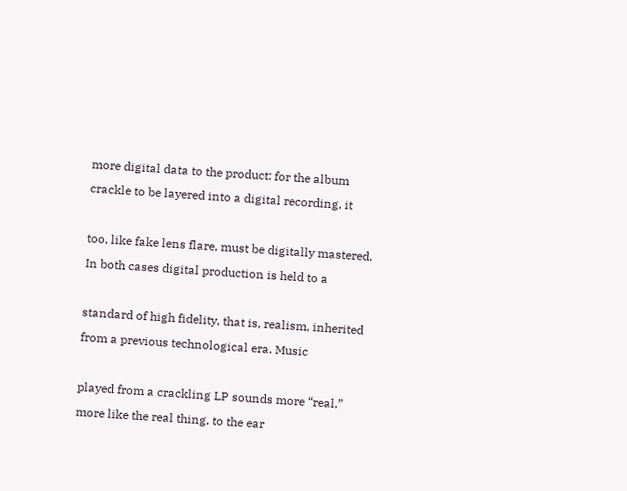more digital data to the product: for the album crackle to be layered into a digital recording, it

too, like fake lens flare, must be digitally mastered. In both cases digital production is held to a

standard of high fidelity, that is, realism, inherited from a previous technological era. Music

played from a crackling LP sounds more “real,” more like the real thing, to the ear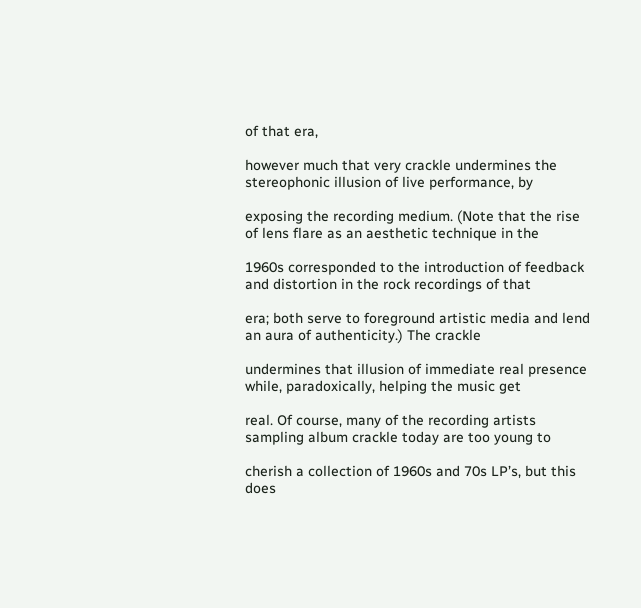of that era,

however much that very crackle undermines the stereophonic illusion of live performance, by

exposing the recording medium. (Note that the rise of lens flare as an aesthetic technique in the

1960s corresponded to the introduction of feedback and distortion in the rock recordings of that

era; both serve to foreground artistic media and lend an aura of authenticity.) The crackle

undermines that illusion of immediate real presence while, paradoxically, helping the music get

real. Of course, many of the recording artists sampling album crackle today are too young to

cherish a collection of 1960s and 70s LP’s, but this does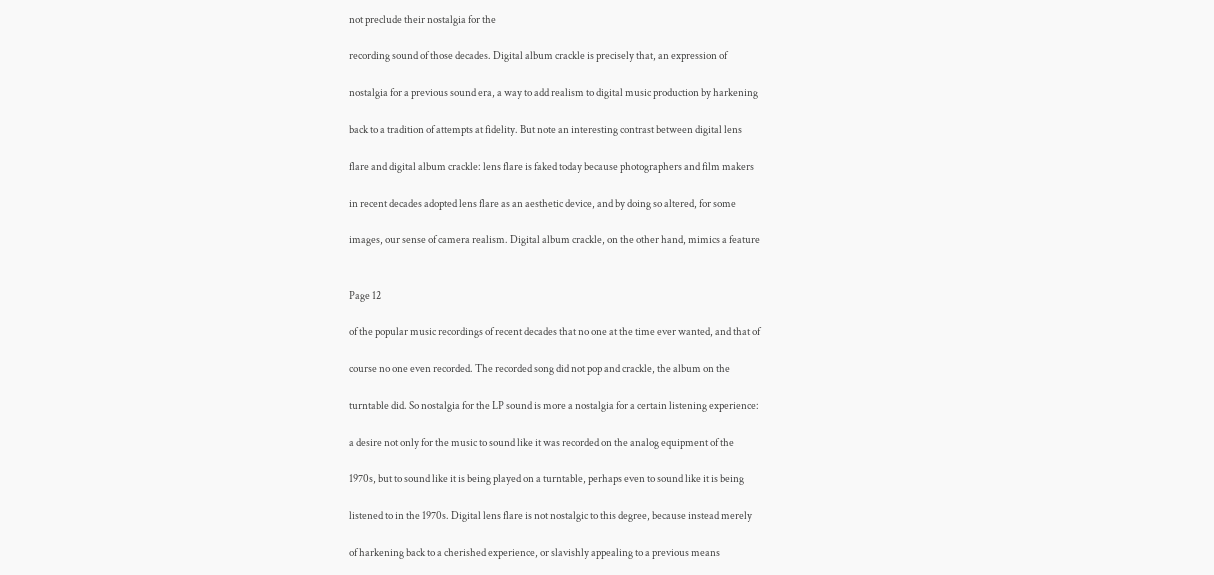not preclude their nostalgia for the

recording sound of those decades. Digital album crackle is precisely that, an expression of

nostalgia for a previous sound era, a way to add realism to digital music production by harkening

back to a tradition of attempts at fidelity. But note an interesting contrast between digital lens

flare and digital album crackle: lens flare is faked today because photographers and film makers

in recent decades adopted lens flare as an aesthetic device, and by doing so altered, for some

images, our sense of camera realism. Digital album crackle, on the other hand, mimics a feature


Page 12

of the popular music recordings of recent decades that no one at the time ever wanted, and that of

course no one even recorded. The recorded song did not pop and crackle, the album on the

turntable did. So nostalgia for the LP sound is more a nostalgia for a certain listening experience:

a desire not only for the music to sound like it was recorded on the analog equipment of the

1970s, but to sound like it is being played on a turntable, perhaps even to sound like it is being

listened to in the 1970s. Digital lens flare is not nostalgic to this degree, because instead merely

of harkening back to a cherished experience, or slavishly appealing to a previous means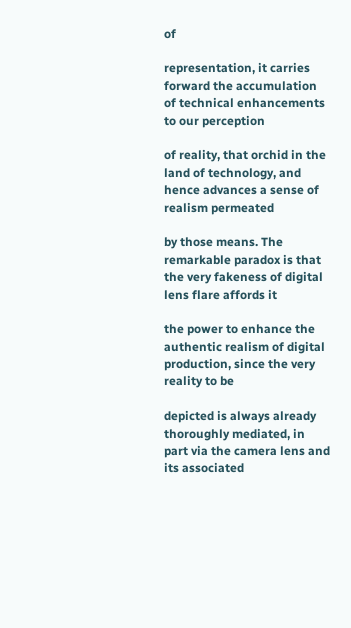of

representation, it carries forward the accumulation of technical enhancements to our perception

of reality, that orchid in the land of technology, and hence advances a sense of realism permeated

by those means. The remarkable paradox is that the very fakeness of digital lens flare affords it

the power to enhance the authentic realism of digital production, since the very reality to be

depicted is always already thoroughly mediated, in part via the camera lens and its associated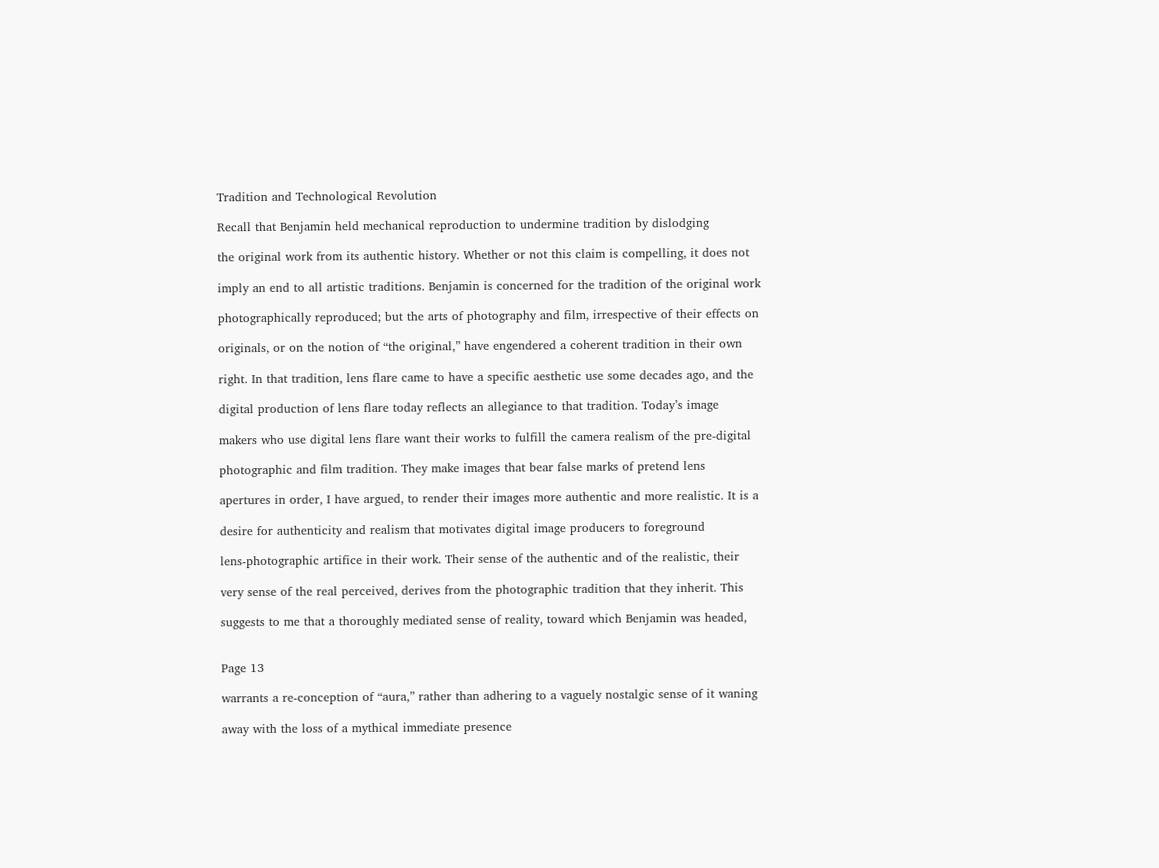Tradition and Technological Revolution

Recall that Benjamin held mechanical reproduction to undermine tradition by dislodging

the original work from its authentic history. Whether or not this claim is compelling, it does not

imply an end to all artistic traditions. Benjamin is concerned for the tradition of the original work

photographically reproduced; but the arts of photography and film, irrespective of their effects on

originals, or on the notion of “the original,” have engendered a coherent tradition in their own

right. In that tradition, lens flare came to have a specific aesthetic use some decades ago, and the

digital production of lens flare today reflects an allegiance to that tradition. Today’s image

makers who use digital lens flare want their works to fulfill the camera realism of the pre-digital

photographic and film tradition. They make images that bear false marks of pretend lens

apertures in order, I have argued, to render their images more authentic and more realistic. It is a

desire for authenticity and realism that motivates digital image producers to foreground

lens-photographic artifice in their work. Their sense of the authentic and of the realistic, their

very sense of the real perceived, derives from the photographic tradition that they inherit. This

suggests to me that a thoroughly mediated sense of reality, toward which Benjamin was headed,


Page 13

warrants a re-conception of “aura,” rather than adhering to a vaguely nostalgic sense of it waning

away with the loss of a mythical immediate presence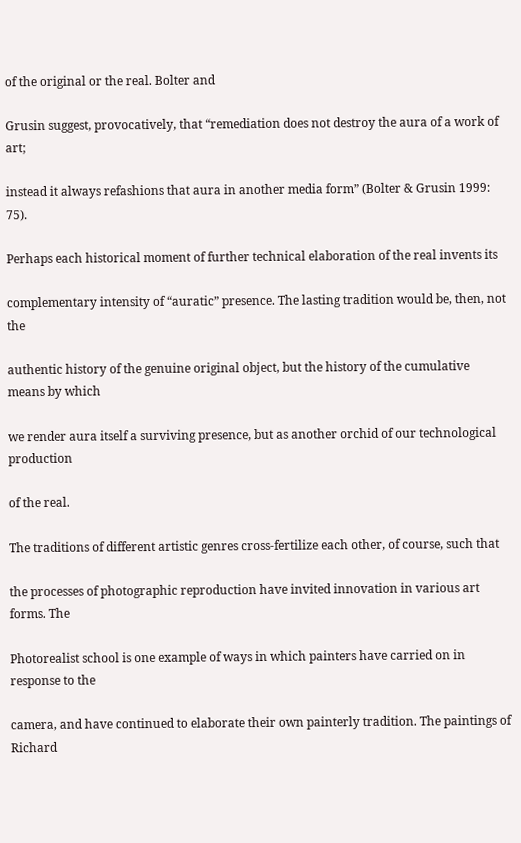of the original or the real. Bolter and

Grusin suggest, provocatively, that “remediation does not destroy the aura of a work of art;

instead it always refashions that aura in another media form” (Bolter & Grusin 1999: 75).

Perhaps each historical moment of further technical elaboration of the real invents its

complementary intensity of “auratic” presence. The lasting tradition would be, then, not the

authentic history of the genuine original object, but the history of the cumulative means by which

we render aura itself a surviving presence, but as another orchid of our technological production

of the real.

The traditions of different artistic genres cross-fertilize each other, of course, such that

the processes of photographic reproduction have invited innovation in various art forms. The

Photorealist school is one example of ways in which painters have carried on in response to the

camera, and have continued to elaborate their own painterly tradition. The paintings of Richard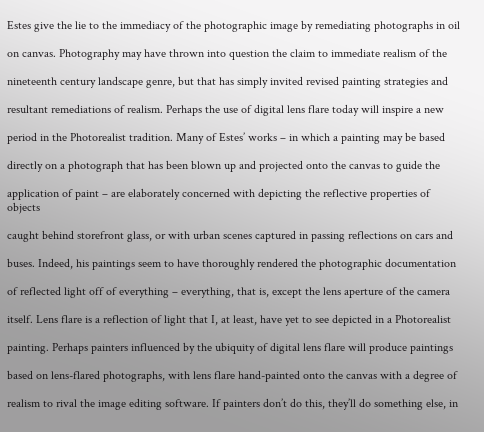Estes give the lie to the immediacy of the photographic image by remediating photographs in oil

on canvas. Photography may have thrown into question the claim to immediate realism of the

nineteenth century landscape genre, but that has simply invited revised painting strategies and

resultant remediations of realism. Perhaps the use of digital lens flare today will inspire a new

period in the Photorealist tradition. Many of Estes’ works – in which a painting may be based

directly on a photograph that has been blown up and projected onto the canvas to guide the

application of paint – are elaborately concerned with depicting the reflective properties of objects

caught behind storefront glass, or with urban scenes captured in passing reflections on cars and

buses. Indeed, his paintings seem to have thoroughly rendered the photographic documentation

of reflected light off of everything – everything, that is, except the lens aperture of the camera

itself. Lens flare is a reflection of light that I, at least, have yet to see depicted in a Photorealist

painting. Perhaps painters influenced by the ubiquity of digital lens flare will produce paintings

based on lens-flared photographs, with lens flare hand-painted onto the canvas with a degree of

realism to rival the image editing software. If painters don’t do this, they’ll do something else, in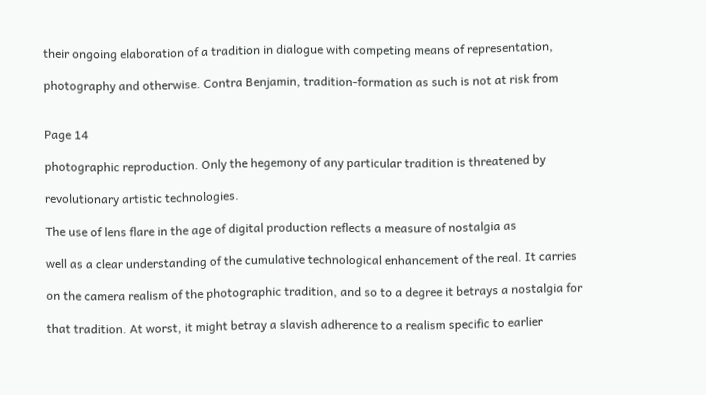their ongoing elaboration of a tradition in dialogue with competing means of representation,

photography and otherwise. Contra Benjamin, tradition-formation as such is not at risk from


Page 14

photographic reproduction. Only the hegemony of any particular tradition is threatened by

revolutionary artistic technologies.

The use of lens flare in the age of digital production reflects a measure of nostalgia as

well as a clear understanding of the cumulative technological enhancement of the real. It carries

on the camera realism of the photographic tradition, and so to a degree it betrays a nostalgia for

that tradition. At worst, it might betray a slavish adherence to a realism specific to earlier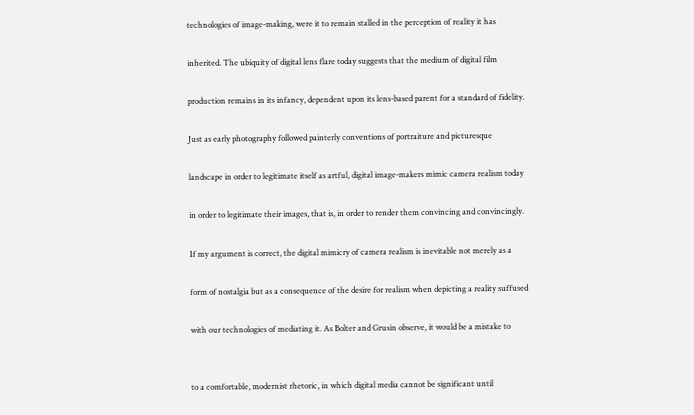technologies of image-making, were it to remain stalled in the perception of reality it has

inherited. The ubiquity of digital lens flare today suggests that the medium of digital film

production remains in its infancy, dependent upon its lens-based parent for a standard of fidelity.

Just as early photography followed painterly conventions of portraiture and picturesque

landscape in order to legitimate itself as artful, digital image-makers mimic camera realism today

in order to legitimate their images, that is, in order to render them convincing and convincingly.

If my argument is correct, the digital mimicry of camera realism is inevitable not merely as a

form of nostalgia but as a consequence of the desire for realism when depicting a reality suffused

with our technologies of mediating it. As Bolter and Grusin observe, it would be a mistake to


to a comfortable, modernist rhetoric, in which digital media cannot be significant until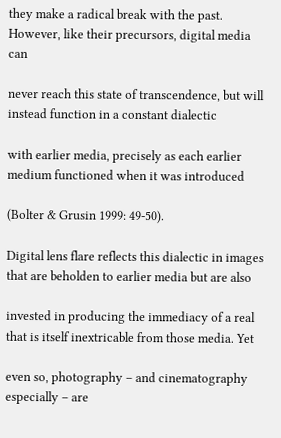they make a radical break with the past. However, like their precursors, digital media can

never reach this state of transcendence, but will instead function in a constant dialectic

with earlier media, precisely as each earlier medium functioned when it was introduced

(Bolter & Grusin 1999: 49-50).

Digital lens flare reflects this dialectic in images that are beholden to earlier media but are also

invested in producing the immediacy of a real that is itself inextricable from those media. Yet

even so, photography – and cinematography especially – are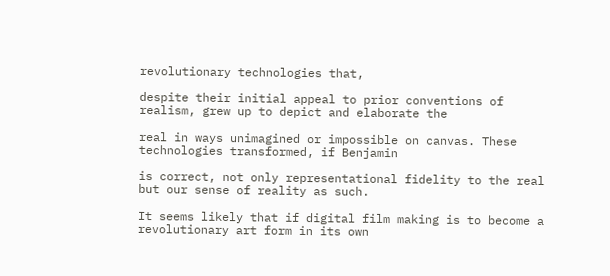revolutionary technologies that,

despite their initial appeal to prior conventions of realism, grew up to depict and elaborate the

real in ways unimagined or impossible on canvas. These technologies transformed, if Benjamin

is correct, not only representational fidelity to the real but our sense of reality as such.

It seems likely that if digital film making is to become a revolutionary art form in its own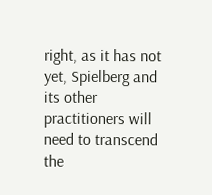right, as it has not yet, Spielberg and its other practitioners will need to transcend the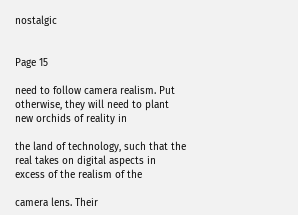nostalgic


Page 15

need to follow camera realism. Put otherwise, they will need to plant new orchids of reality in

the land of technology, such that the real takes on digital aspects in excess of the realism of the

camera lens. Their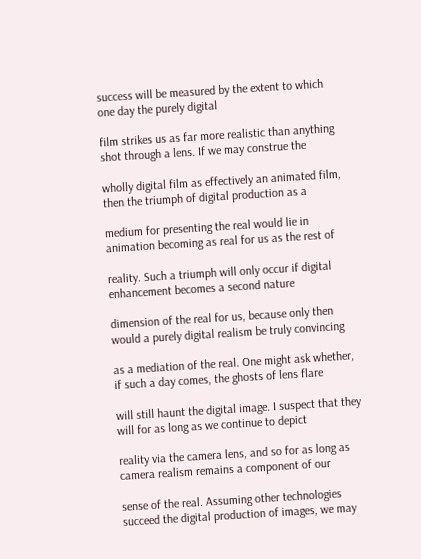success will be measured by the extent to which one day the purely digital

film strikes us as far more realistic than anything shot through a lens. If we may construe the

wholly digital film as effectively an animated film, then the triumph of digital production as a

medium for presenting the real would lie in animation becoming as real for us as the rest of

reality. Such a triumph will only occur if digital enhancement becomes a second nature

dimension of the real for us, because only then would a purely digital realism be truly convincing

as a mediation of the real. One might ask whether, if such a day comes, the ghosts of lens flare

will still haunt the digital image. I suspect that they will for as long as we continue to depict

reality via the camera lens, and so for as long as camera realism remains a component of our

sense of the real. Assuming other technologies succeed the digital production of images, we may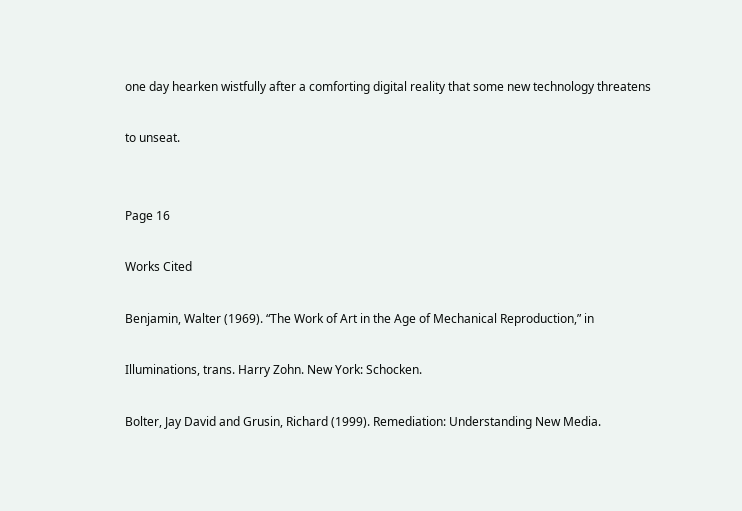one day hearken wistfully after a comforting digital reality that some new technology threatens

to unseat.


Page 16

Works Cited

Benjamin, Walter (1969). “The Work of Art in the Age of Mechanical Reproduction,” in

Illuminations, trans. Harry Zohn. New York: Schocken.

Bolter, Jay David and Grusin, Richard (1999). Remediation: Understanding New Media.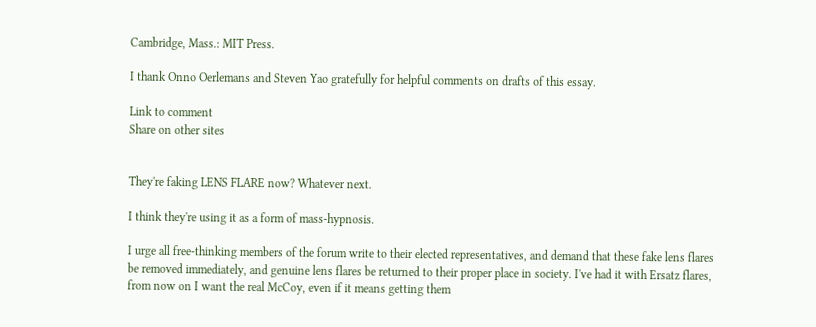Cambridge, Mass.: MIT Press.

I thank Onno Oerlemans and Steven Yao gratefully for helpful comments on drafts of this essay.

Link to comment
Share on other sites


They're faking LENS FLARE now? Whatever next.

I think they're using it as a form of mass-hypnosis.

I urge all free-thinking members of the forum write to their elected representatives, and demand that these fake lens flares be removed immediately, and genuine lens flares be returned to their proper place in society. I've had it with Ersatz flares, from now on I want the real McCoy, even if it means getting them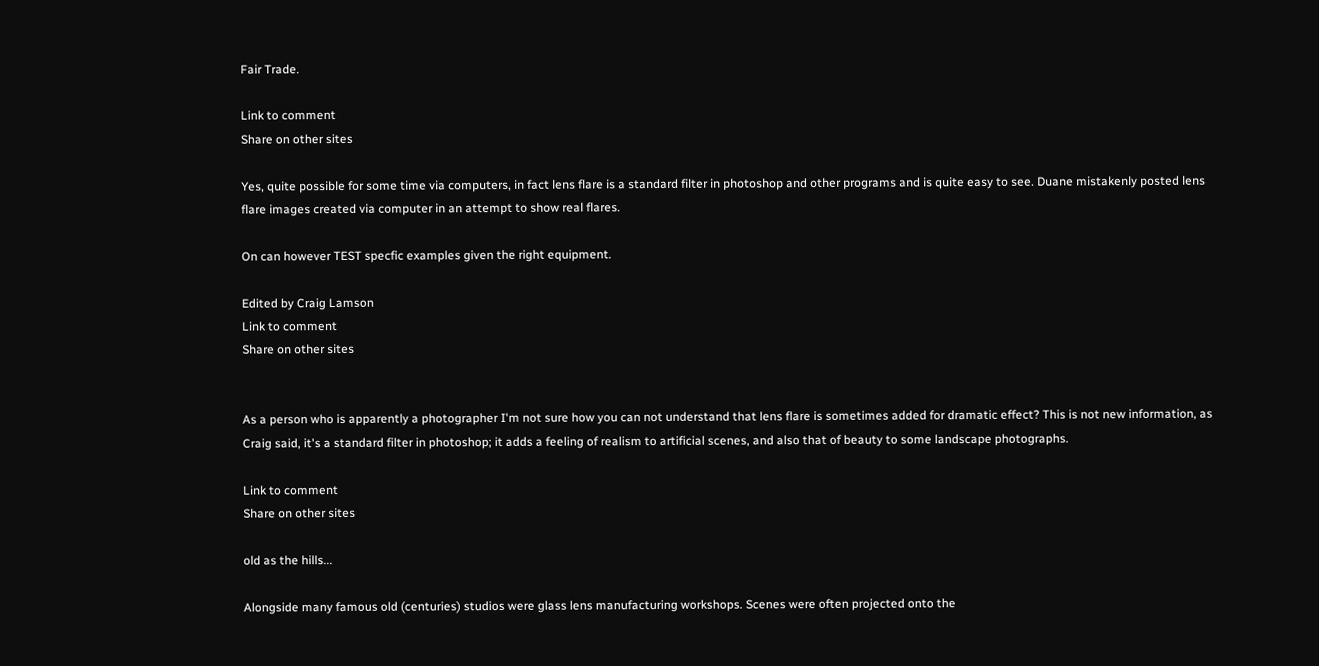Fair Trade.

Link to comment
Share on other sites

Yes, quite possible for some time via computers, in fact lens flare is a standard filter in photoshop and other programs and is quite easy to see. Duane mistakenly posted lens flare images created via computer in an attempt to show real flares.

On can however TEST specfic examples given the right equipment.

Edited by Craig Lamson
Link to comment
Share on other sites


As a person who is apparently a photographer I'm not sure how you can not understand that lens flare is sometimes added for dramatic effect? This is not new information, as Craig said, it's a standard filter in photoshop; it adds a feeling of realism to artificial scenes, and also that of beauty to some landscape photographs.

Link to comment
Share on other sites

old as the hills...

Alongside many famous old (centuries) studios were glass lens manufacturing workshops. Scenes were often projected onto the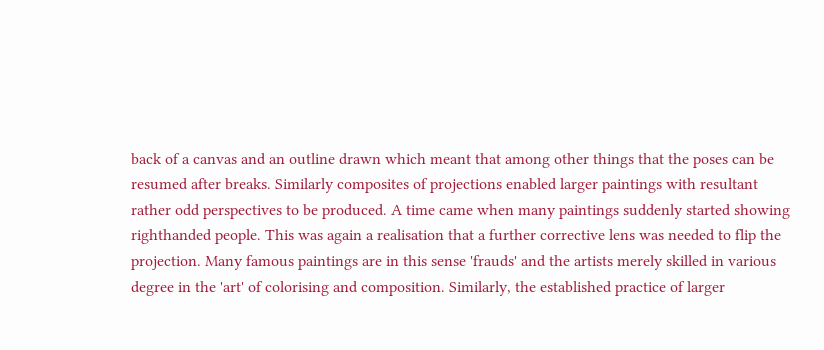back of a canvas and an outline drawn which meant that among other things that the poses can be resumed after breaks. Similarly composites of projections enabled larger paintings with resultant rather odd perspectives to be produced. A time came when many paintings suddenly started showing righthanded people. This was again a realisation that a further corrective lens was needed to flip the projection. Many famous paintings are in this sense 'frauds' and the artists merely skilled in various degree in the 'art' of colorising and composition. Similarly, the established practice of larger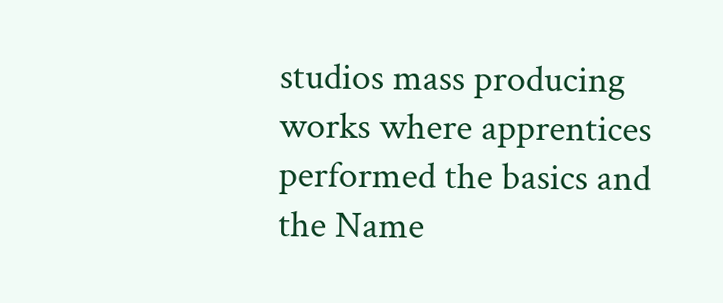studios mass producing works where apprentices performed the basics and the Name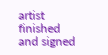artist finished and signed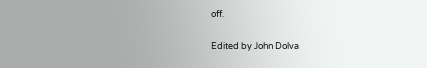off.

Edited by John Dolva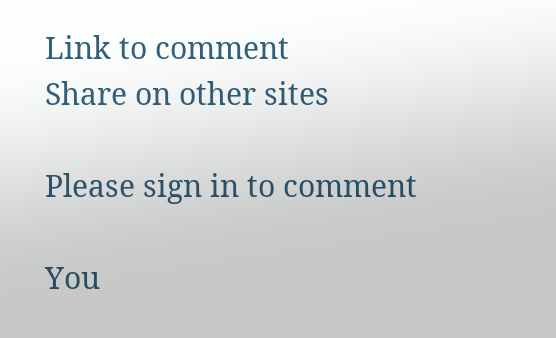Link to comment
Share on other sites

Please sign in to comment

You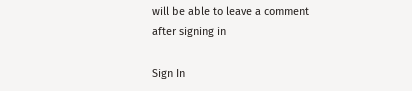will be able to leave a comment after signing in

Sign In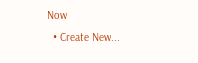Now
  • Create New...